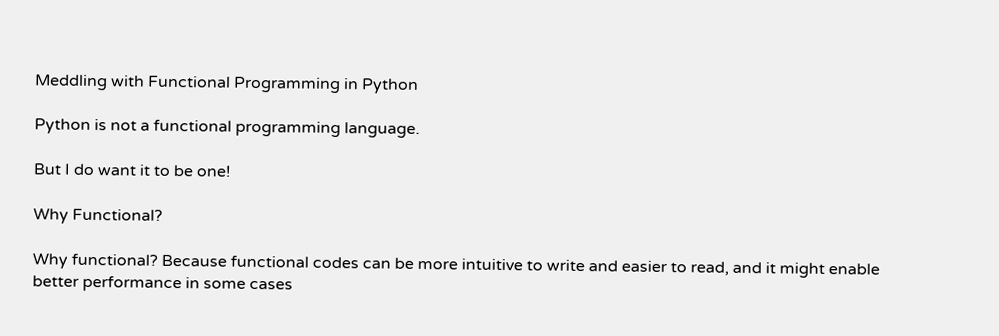Meddling with Functional Programming in Python

Python is not a functional programming language.

But I do want it to be one!

Why Functional?

Why functional? Because functional codes can be more intuitive to write and easier to read, and it might enable better performance in some cases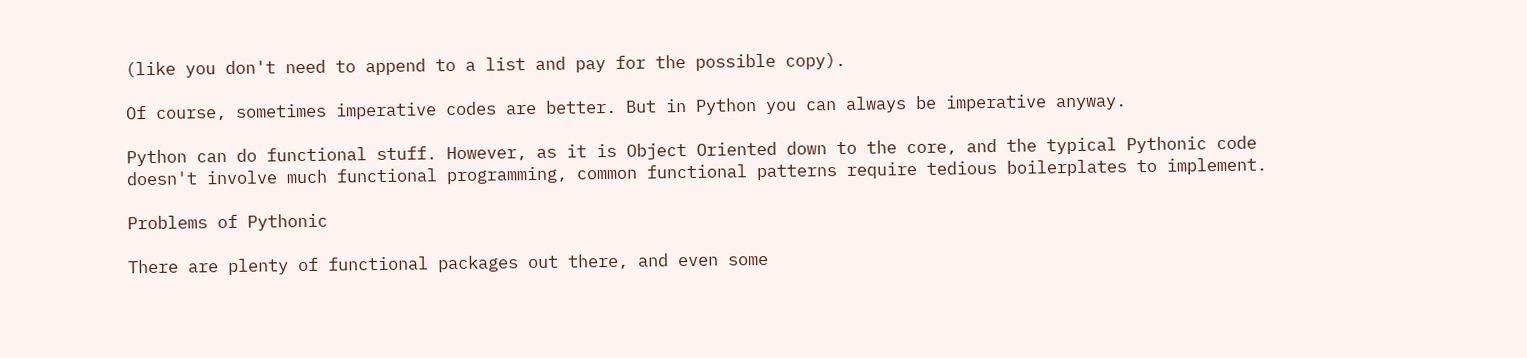(like you don't need to append to a list and pay for the possible copy).

Of course, sometimes imperative codes are better. But in Python you can always be imperative anyway.

Python can do functional stuff. However, as it is Object Oriented down to the core, and the typical Pythonic code doesn't involve much functional programming, common functional patterns require tedious boilerplates to implement.

Problems of Pythonic

There are plenty of functional packages out there, and even some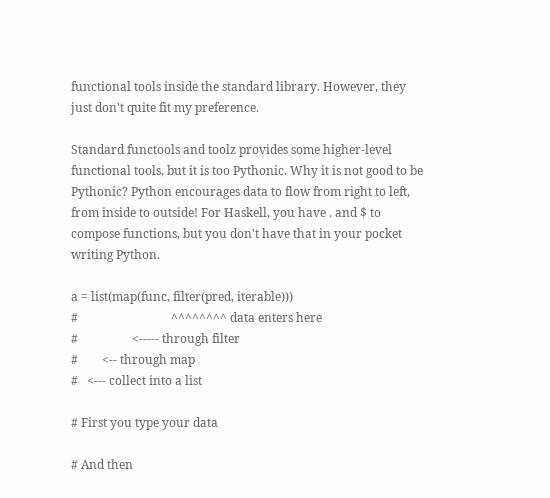functional tools inside the standard library. However, they just don't quite fit my preference.

Standard functools and toolz provides some higher-level functional tools, but it is too Pythonic. Why it is not good to be Pythonic? Python encourages data to flow from right to left, from inside to outside! For Haskell, you have . and $ to compose functions, but you don't have that in your pocket writing Python.

a = list(map(func, filter(pred, iterable)))
#                               ^^^^^^^^ data enters here
#                  <----- through filter
#        <-- through map
#   <--- collect into a list

# First you type your data

# And then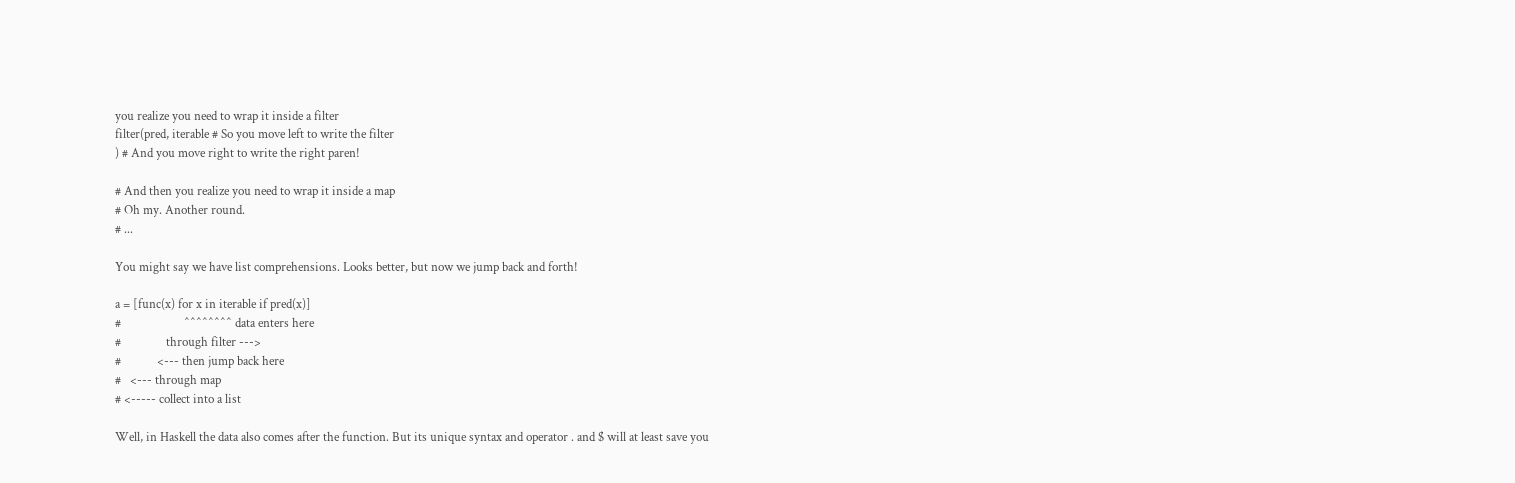you realize you need to wrap it inside a filter
filter(pred, iterable # So you move left to write the filter
) # And you move right to write the right paren!

# And then you realize you need to wrap it inside a map
# Oh my. Another round.
# ...

You might say we have list comprehensions. Looks better, but now we jump back and forth!

a = [func(x) for x in iterable if pred(x)]
#                     ^^^^^^^^ data enters here
#               through filter --->
#            <--- then jump back here
#   <--- through map
# <----- collect into a list

Well, in Haskell the data also comes after the function. But its unique syntax and operator . and $ will at least save you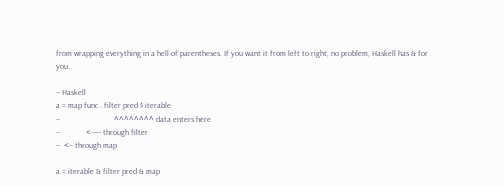from wrapping everything in a hell of parentheses. If you want it from left to right, no problem, Haskell has & for you.

-- Haskell
a = map func . filter pred $ iterable
--                           ^^^^^^^^ data enters here
--             <----- through filter
--  <-- through map

a = iterable & filter pred & map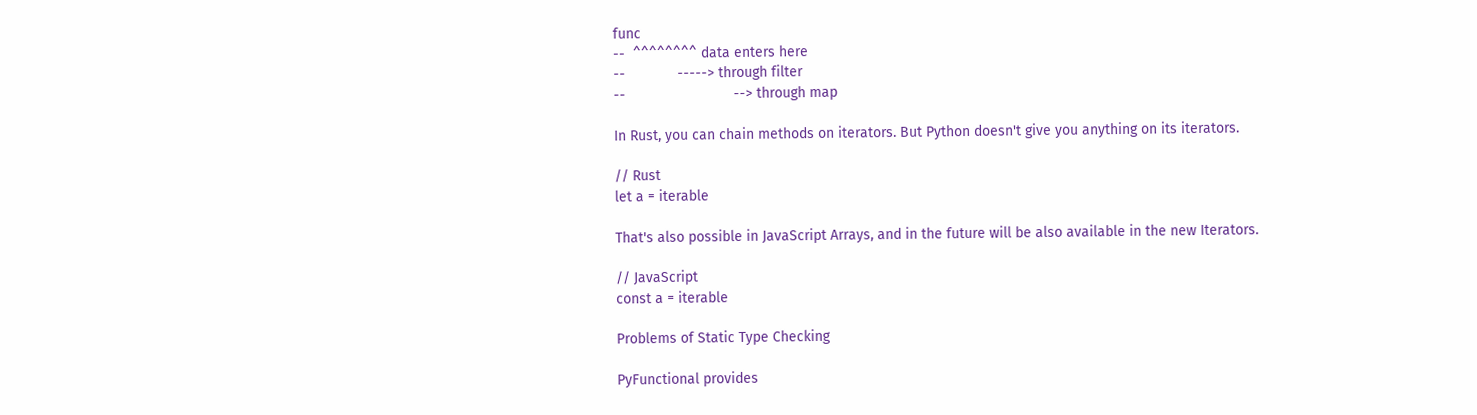func
--  ^^^^^^^^ data enters here
--             -----> through filter
--                           --> through map

In Rust, you can chain methods on iterators. But Python doesn't give you anything on its iterators.

// Rust
let a = iterable

That's also possible in JavaScript Arrays, and in the future will be also available in the new Iterators.

// JavaScript
const a = iterable

Problems of Static Type Checking

PyFunctional provides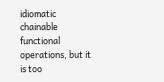idiomatic chainable functional operations, but it is too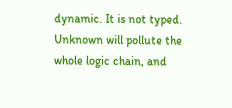dynamic. It is not typed. Unknown will pollute the whole logic chain, and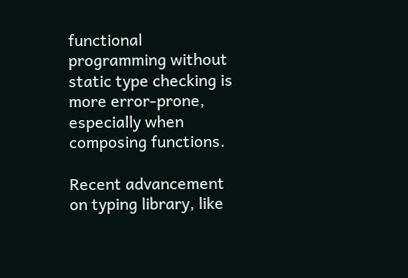functional programming without static type checking is more error-prone, especially when composing functions.

Recent advancement on typing library, like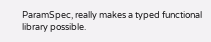ParamSpec, really makes a typed functional library possible.